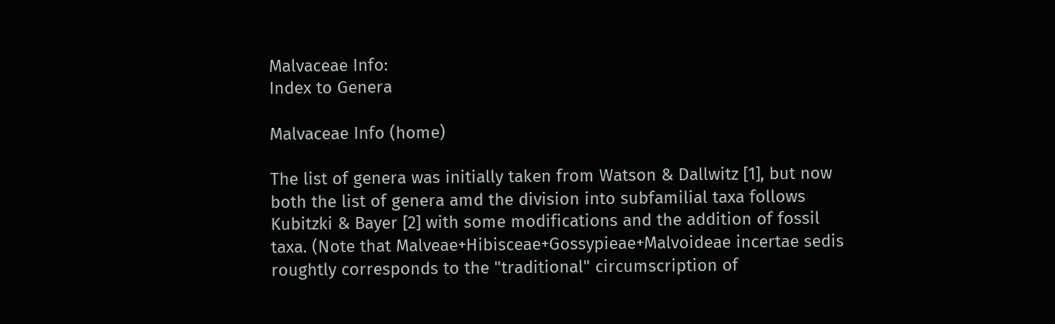Malvaceae Info:
Index to Genera

Malvaceae Info (home)

The list of genera was initially taken from Watson & Dallwitz [1], but now both the list of genera amd the division into subfamilial taxa follows Kubitzki & Bayer [2] with some modifications and the addition of fossil taxa. (Note that Malveae+Hibisceae+Gossypieae+Malvoideae incertae sedis roughtly corresponds to the "traditional" circumscription of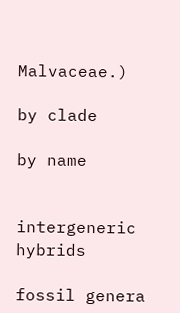Malvaceae.)

by clade

by name


intergeneric hybrids

fossil genera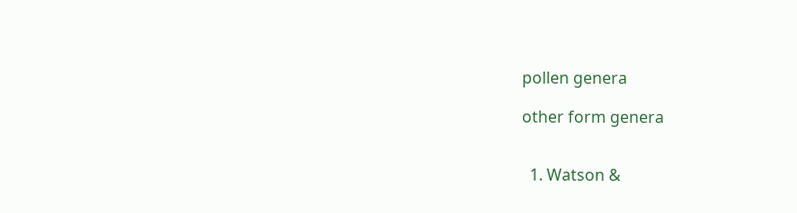pollen genera

other form genera


  1. Watson &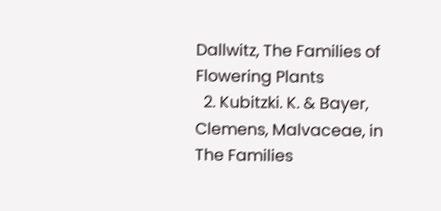Dallwitz, The Families of Flowering Plants
  2. Kubitzki. K. & Bayer, Clemens, Malvaceae, in The Families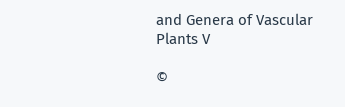and Genera of Vascular Plants V

©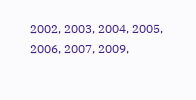2002, 2003, 2004, 2005, 2006, 2007, 2009,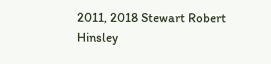2011, 2018 Stewart Robert Hinsley